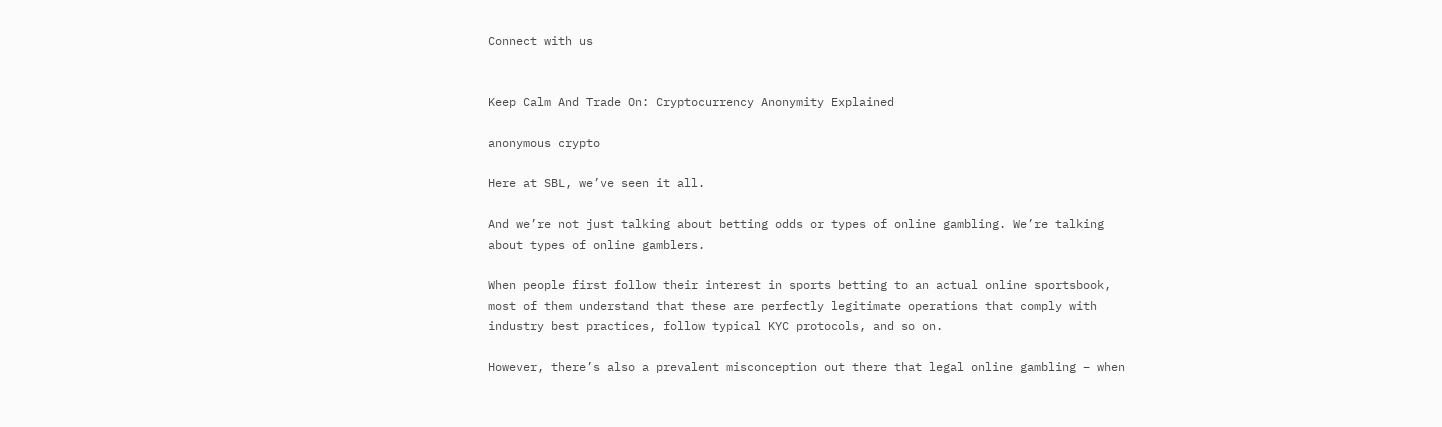Connect with us


Keep Calm And Trade On: Cryptocurrency Anonymity Explained

anonymous crypto

Here at SBL, we’ve seen it all.

And we’re not just talking about betting odds or types of online gambling. We’re talking about types of online gamblers.

When people first follow their interest in sports betting to an actual online sportsbook, most of them understand that these are perfectly legitimate operations that comply with industry best practices, follow typical KYC protocols, and so on.

However, there’s also a prevalent misconception out there that legal online gambling – when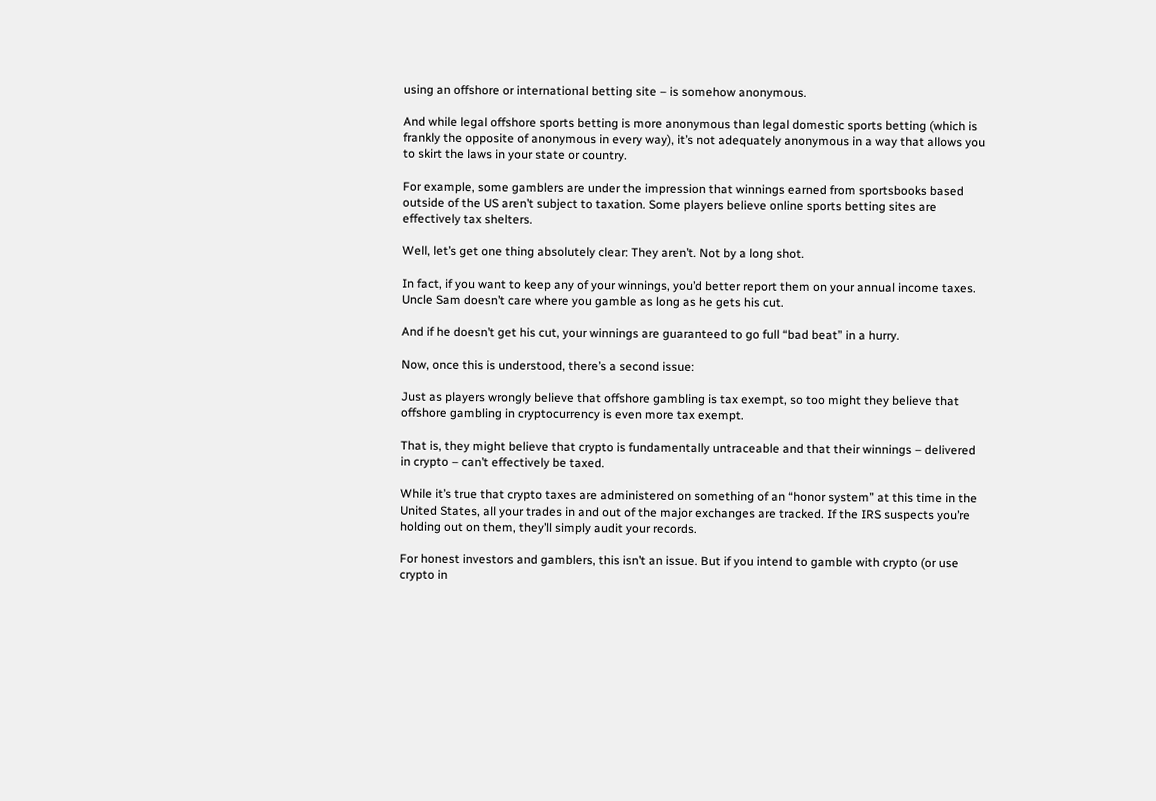using an offshore or international betting site – is somehow anonymous.

And while legal offshore sports betting is more anonymous than legal domestic sports betting (which is frankly the opposite of anonymous in every way), it’s not adequately anonymous in a way that allows you to skirt the laws in your state or country.

For example, some gamblers are under the impression that winnings earned from sportsbooks based outside of the US aren’t subject to taxation. Some players believe online sports betting sites are effectively tax shelters.

Well, let’s get one thing absolutely clear: They aren’t. Not by a long shot.

In fact, if you want to keep any of your winnings, you’d better report them on your annual income taxes. Uncle Sam doesn’t care where you gamble as long as he gets his cut.

And if he doesn’t get his cut, your winnings are guaranteed to go full “bad beat” in a hurry.

Now, once this is understood, there’s a second issue:

Just as players wrongly believe that offshore gambling is tax exempt, so too might they believe that offshore gambling in cryptocurrency is even more tax exempt.

That is, they might believe that crypto is fundamentally untraceable and that their winnings – delivered in crypto – can’t effectively be taxed.

While it’s true that crypto taxes are administered on something of an “honor system” at this time in the United States, all your trades in and out of the major exchanges are tracked. If the IRS suspects you’re holding out on them, they’ll simply audit your records.

For honest investors and gamblers, this isn’t an issue. But if you intend to gamble with crypto (or use crypto in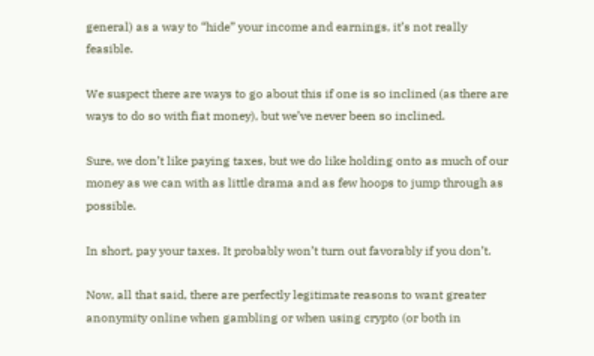general) as a way to “hide” your income and earnings, it’s not really feasible.

We suspect there are ways to go about this if one is so inclined (as there are ways to do so with fiat money), but we’ve never been so inclined.

Sure, we don’t like paying taxes, but we do like holding onto as much of our money as we can with as little drama and as few hoops to jump through as possible.

In short, pay your taxes. It probably won’t turn out favorably if you don’t.

Now, all that said, there are perfectly legitimate reasons to want greater anonymity online when gambling or when using crypto (or both in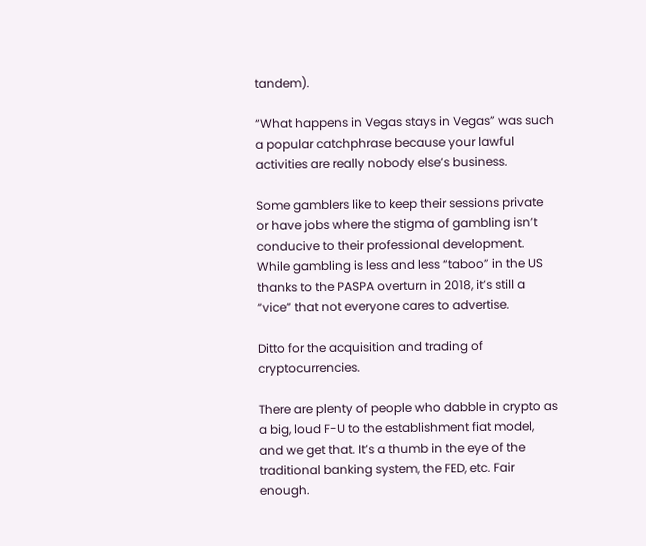tandem).

“What happens in Vegas stays in Vegas” was such a popular catchphrase because your lawful activities are really nobody else’s business.

Some gamblers like to keep their sessions private or have jobs where the stigma of gambling isn’t conducive to their professional development. While gambling is less and less “taboo” in the US thanks to the PASPA overturn in 2018, it’s still a “vice” that not everyone cares to advertise.

Ditto for the acquisition and trading of cryptocurrencies.

There are plenty of people who dabble in crypto as a big, loud F-U to the establishment fiat model, and we get that. It’s a thumb in the eye of the traditional banking system, the FED, etc. Fair enough.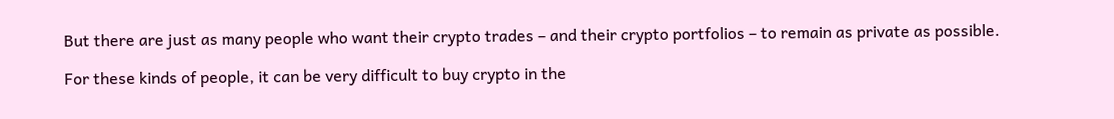But there are just as many people who want their crypto trades – and their crypto portfolios – to remain as private as possible.

For these kinds of people, it can be very difficult to buy crypto in the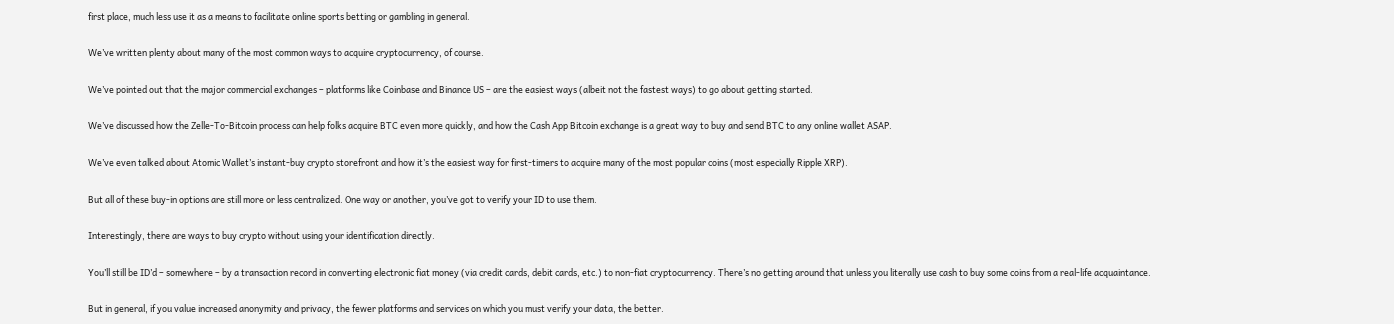first place, much less use it as a means to facilitate online sports betting or gambling in general.

We’ve written plenty about many of the most common ways to acquire cryptocurrency, of course.

We’ve pointed out that the major commercial exchanges – platforms like Coinbase and Binance US – are the easiest ways (albeit not the fastest ways) to go about getting started.

We’ve discussed how the Zelle-To-Bitcoin process can help folks acquire BTC even more quickly, and how the Cash App Bitcoin exchange is a great way to buy and send BTC to any online wallet ASAP.

We’ve even talked about Atomic Wallet’s instant-buy crypto storefront and how it’s the easiest way for first-timers to acquire many of the most popular coins (most especially Ripple XRP).

But all of these buy-in options are still more or less centralized. One way or another, you’ve got to verify your ID to use them.

Interestingly, there are ways to buy crypto without using your identification directly.

You’ll still be ID’d – somewhere – by a transaction record in converting electronic fiat money (via credit cards, debit cards, etc.) to non-fiat cryptocurrency. There’s no getting around that unless you literally use cash to buy some coins from a real-life acquaintance.

But in general, if you value increased anonymity and privacy, the fewer platforms and services on which you must verify your data, the better.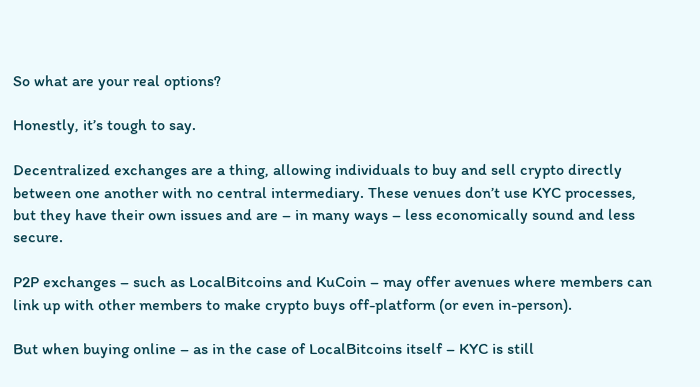So what are your real options?

Honestly, it’s tough to say.

Decentralized exchanges are a thing, allowing individuals to buy and sell crypto directly between one another with no central intermediary. These venues don’t use KYC processes, but they have their own issues and are – in many ways – less economically sound and less secure.

P2P exchanges – such as LocalBitcoins and KuCoin – may offer avenues where members can link up with other members to make crypto buys off-platform (or even in-person).

But when buying online – as in the case of LocalBitcoins itself – KYC is still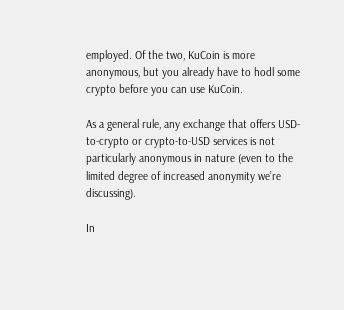employed. Of the two, KuCoin is more anonymous, but you already have to hodl some crypto before you can use KuCoin.

As a general rule, any exchange that offers USD-to-crypto or crypto-to-USD services is not particularly anonymous in nature (even to the limited degree of increased anonymity we’re discussing).

In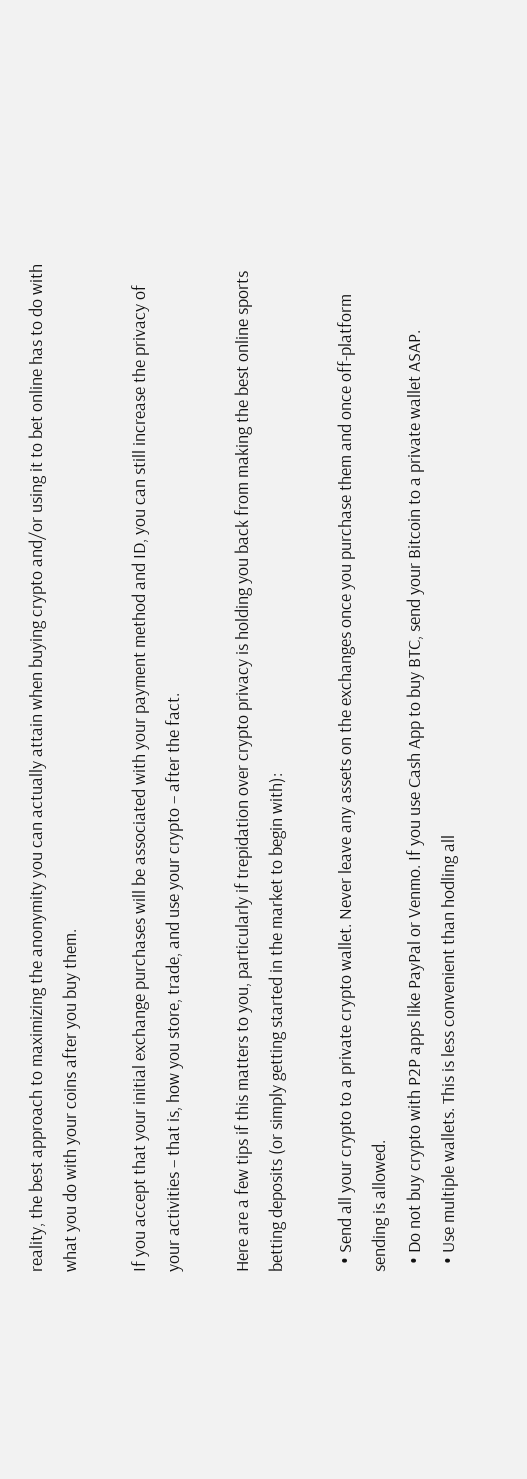reality, the best approach to maximizing the anonymity you can actually attain when buying crypto and/or using it to bet online has to do with what you do with your coins after you buy them.

If you accept that your initial exchange purchases will be associated with your payment method and ID, you can still increase the privacy of your activities – that is, how you store, trade, and use your crypto – after the fact.

Here are a few tips if this matters to you, particularly if trepidation over crypto privacy is holding you back from making the best online sports betting deposits (or simply getting started in the market to begin with):

  • Send all your crypto to a private crypto wallet. Never leave any assets on the exchanges once you purchase them and once off-platform sending is allowed.
  • Do not buy crypto with P2P apps like PayPal or Venmo. If you use Cash App to buy BTC, send your Bitcoin to a private wallet ASAP.
  • Use multiple wallets. This is less convenient than hodling all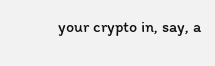your crypto in, say, a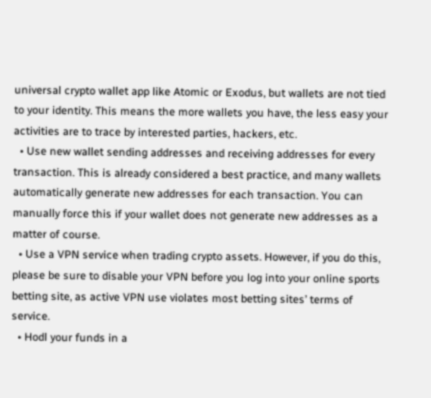universal crypto wallet app like Atomic or Exodus, but wallets are not tied to your identity. This means the more wallets you have, the less easy your activities are to trace by interested parties, hackers, etc.
  • Use new wallet sending addresses and receiving addresses for every transaction. This is already considered a best practice, and many wallets automatically generate new addresses for each transaction. You can manually force this if your wallet does not generate new addresses as a matter of course.
  • Use a VPN service when trading crypto assets. However, if you do this, please be sure to disable your VPN before you log into your online sports betting site, as active VPN use violates most betting sites’ terms of service.
  • Hodl your funds in a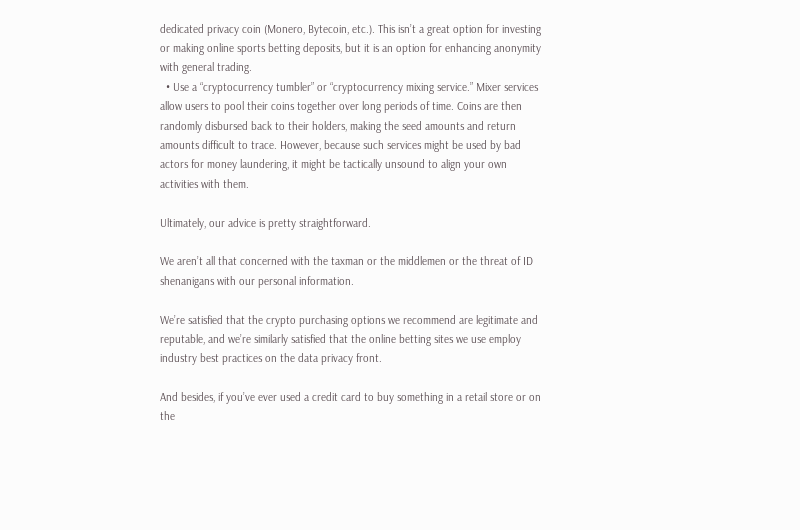dedicated privacy coin (Monero, Bytecoin, etc.). This isn’t a great option for investing or making online sports betting deposits, but it is an option for enhancing anonymity with general trading.
  • Use a “cryptocurrency tumbler” or “cryptocurrency mixing service.” Mixer services allow users to pool their coins together over long periods of time. Coins are then randomly disbursed back to their holders, making the seed amounts and return amounts difficult to trace. However, because such services might be used by bad actors for money laundering, it might be tactically unsound to align your own activities with them.

Ultimately, our advice is pretty straightforward.

We aren’t all that concerned with the taxman or the middlemen or the threat of ID shenanigans with our personal information.

We’re satisfied that the crypto purchasing options we recommend are legitimate and reputable, and we’re similarly satisfied that the online betting sites we use employ industry best practices on the data privacy front.

And besides, if you’ve ever used a credit card to buy something in a retail store or on the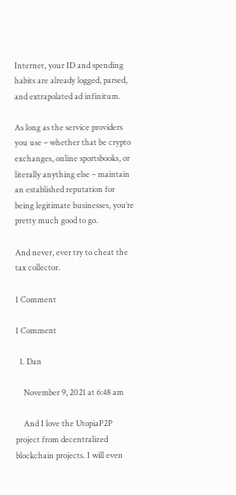Internet, your ID and spending habits are already logged, parsed, and extrapolated ad infinitum.

As long as the service providers you use – whether that be crypto exchanges, online sportsbooks, or literally anything else – maintain an established reputation for being legitimate businesses, you’re pretty much good to go.

And never, ever try to cheat the tax collector.

1 Comment

1 Comment

  1. Dan

    November 9, 2021 at 6:48 am

    And I love the UtopiaP2P project from decentralized blockchain projects. I will even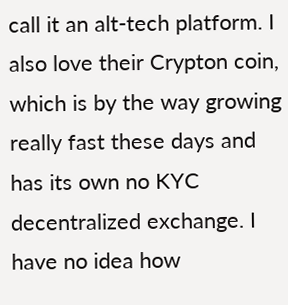call it an alt-tech platform. I also love their Crypton coin, which is by the way growing really fast these days and has its own no KYC decentralized exchange. I have no idea how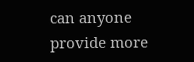can anyone provide more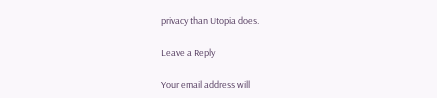privacy than Utopia does.

Leave a Reply

Your email address will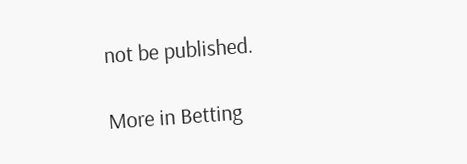not be published.

More in Betting